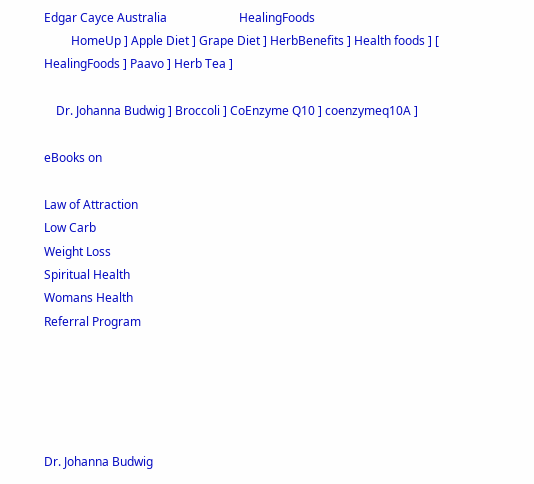Edgar Cayce Australia                        HealingFoods
         HomeUp ] Apple Diet ] Grape Diet ] HerbBenefits ] Health foods ] [ HealingFoods ] Paavo ] Herb Tea ]

    Dr. Johanna Budwig ] Broccoli ] CoEnzyme Q10 ] coenzymeq10A ]

eBooks on

Law of Attraction
Low Carb
Weight Loss
Spiritual Health
Womans Health
Referral Program





Dr. Johanna Budwig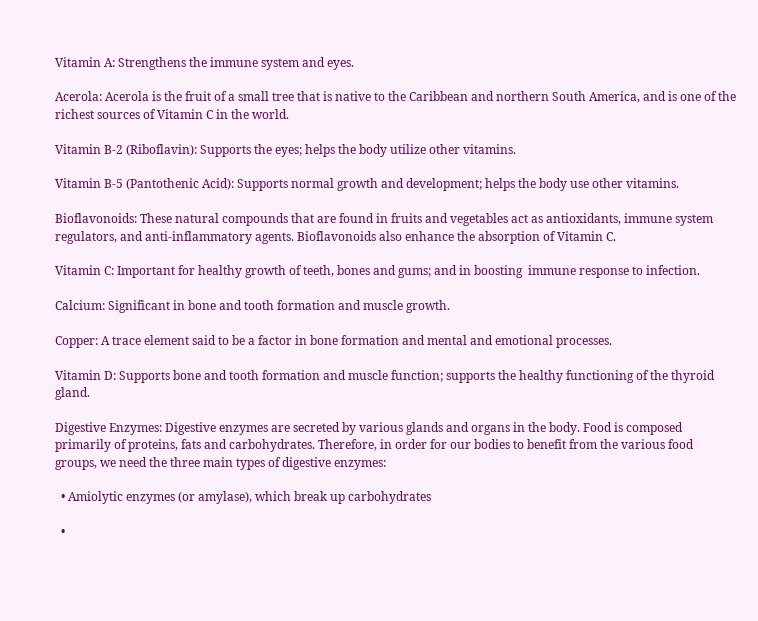Vitamin A: Strengthens the immune system and eyes.

Acerola: Acerola is the fruit of a small tree that is native to the Caribbean and northern South America, and is one of the richest sources of Vitamin C in the world.

Vitamin B-2 (Riboflavin): Supports the eyes; helps the body utilize other vitamins.

Vitamin B-5 (Pantothenic Acid): Supports normal growth and development; helps the body use other vitamins.

Bioflavonoids: These natural compounds that are found in fruits and vegetables act as antioxidants, immune system regulators, and anti-inflammatory agents. Bioflavonoids also enhance the absorption of Vitamin C.

Vitamin C: Important for healthy growth of teeth, bones and gums; and in boosting  immune response to infection.

Calcium: Significant in bone and tooth formation and muscle growth.

Copper: A trace element said to be a factor in bone formation and mental and emotional processes.

Vitamin D: Supports bone and tooth formation and muscle function; supports the healthy functioning of the thyroid gland.

Digestive Enzymes: Digestive enzymes are secreted by various glands and organs in the body. Food is composed primarily of proteins, fats and carbohydrates. Therefore, in order for our bodies to benefit from the various food groups, we need the three main types of digestive enzymes:

  • Amiolytic enzymes (or amylase), which break up carbohydrates

  •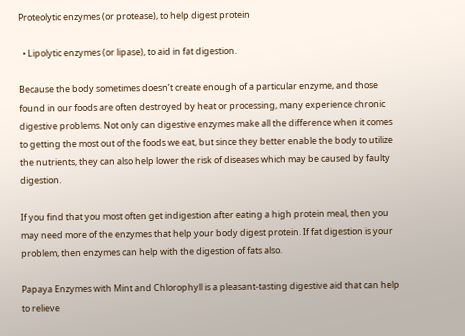Proteolytic enzymes (or protease), to help digest protein

  • Lipolytic enzymes (or lipase), to aid in fat digestion.

Because the body sometimes doesn’t create enough of a particular enzyme, and those found in our foods are often destroyed by heat or processing, many experience chronic digestive problems. Not only can digestive enzymes make all the difference when it comes to getting the most out of the foods we eat, but since they better enable the body to utilize the nutrients, they can also help lower the risk of diseases which may be caused by faulty digestion.

If you find that you most often get indigestion after eating a high protein meal, then you may need more of the enzymes that help your body digest protein. If fat digestion is your problem, then enzymes can help with the digestion of fats also.

Papaya Enzymes with Mint and Chlorophyll is a pleasant-tasting digestive aid that can help to relieve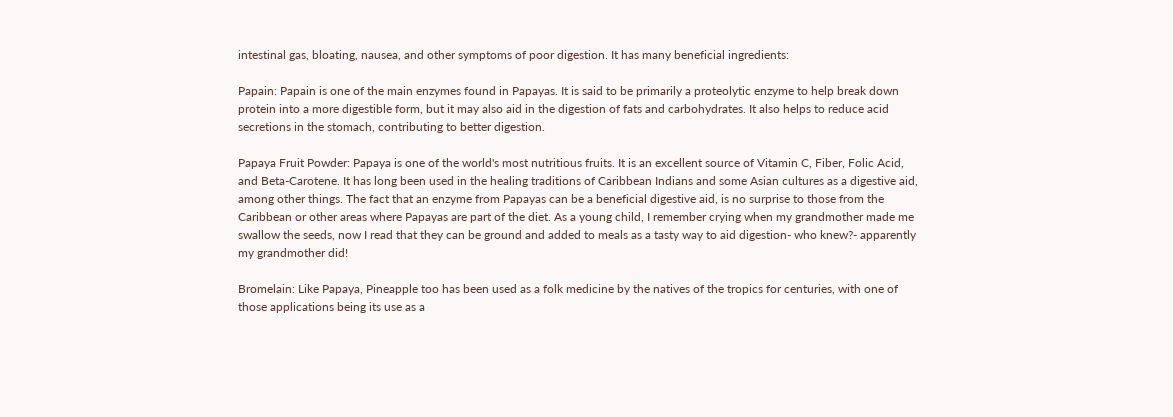intestinal gas, bloating, nausea, and other symptoms of poor digestion. It has many beneficial ingredients:

Papain: Papain is one of the main enzymes found in Papayas. It is said to be primarily a proteolytic enzyme to help break down protein into a more digestible form, but it may also aid in the digestion of fats and carbohydrates. It also helps to reduce acid secretions in the stomach, contributing to better digestion.

Papaya Fruit Powder: Papaya is one of the world's most nutritious fruits. It is an excellent source of Vitamin C, Fiber, Folic Acid, and Beta-Carotene. It has long been used in the healing traditions of Caribbean Indians and some Asian cultures as a digestive aid, among other things. The fact that an enzyme from Papayas can be a beneficial digestive aid, is no surprise to those from the Caribbean or other areas where Papayas are part of the diet. As a young child, I remember crying when my grandmother made me swallow the seeds, now I read that they can be ground and added to meals as a tasty way to aid digestion- who knew?- apparently my grandmother did!

Bromelain: Like Papaya, Pineapple too has been used as a folk medicine by the natives of the tropics for centuries, with one of those applications being its use as a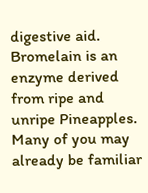digestive aid. Bromelain is an enzyme derived from ripe and unripe Pineapples. Many of you may already be familiar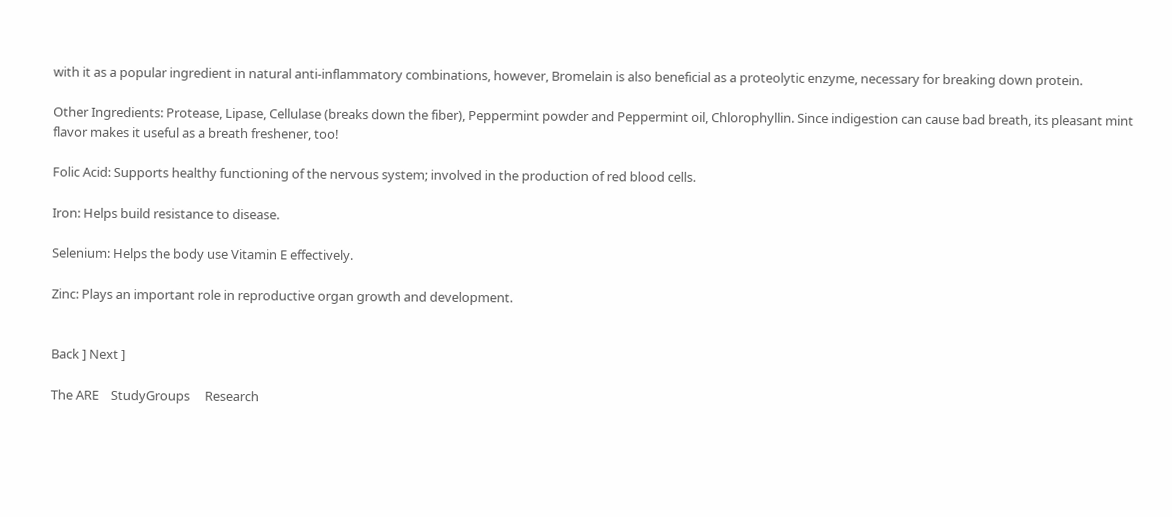with it as a popular ingredient in natural anti-inflammatory combinations, however, Bromelain is also beneficial as a proteolytic enzyme, necessary for breaking down protein.

Other Ingredients: Protease, Lipase, Cellulase (breaks down the fiber), Peppermint powder and Peppermint oil, Chlorophyllin. Since indigestion can cause bad breath, its pleasant mint flavor makes it useful as a breath freshener, too!

Folic Acid: Supports healthy functioning of the nervous system; involved in the production of red blood cells.

Iron: Helps build resistance to disease.

Selenium: Helps the body use Vitamin E effectively.

Zinc: Plays an important role in reproductive organ growth and development.


Back ] Next ]

The ARE    StudyGroups     Research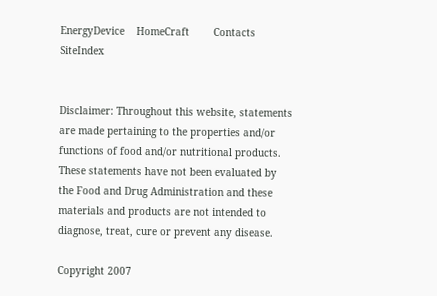EnergyDevice    HomeCraft        Contacts    SiteIndex


Disclaimer: Throughout this website, statements are made pertaining to the properties and/or functions of food and/or nutritional products. These statements have not been evaluated by the Food and Drug Administration and these materials and products are not intended to diagnose, treat, cure or prevent any disease.

Copyright 2007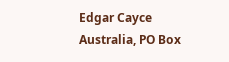Edgar Cayce Australia, PO Box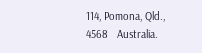114, Pomona, Qld.,   4568   Australia.